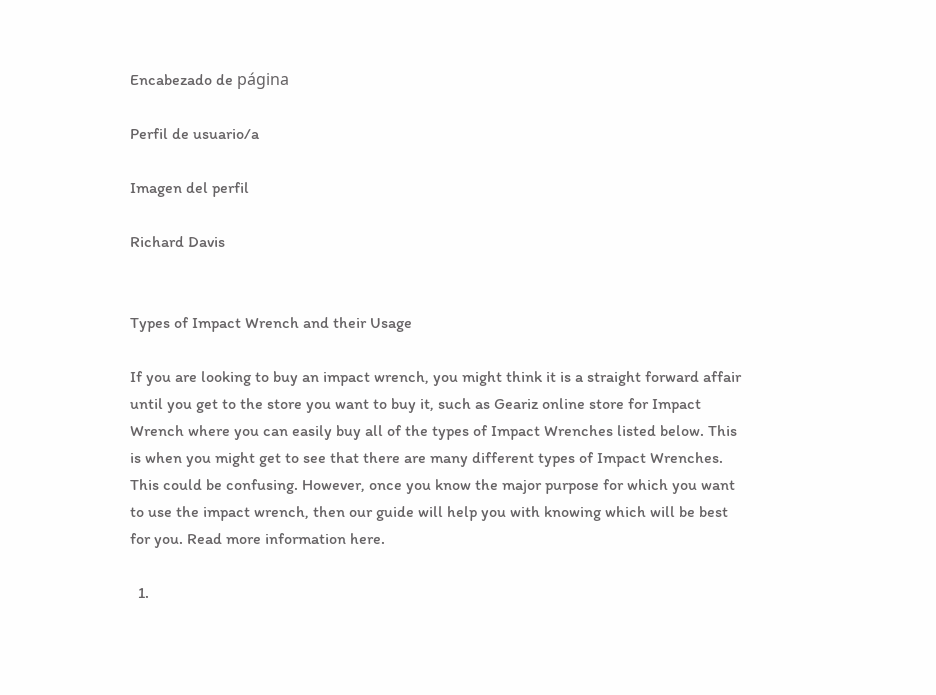Encabezado de página

Perfil de usuario/a

Imagen del perfil

Richard Davis


Types of Impact Wrench and their Usage

If you are looking to buy an impact wrench, you might think it is a straight forward affair until you get to the store you want to buy it, such as Geariz online store for Impact Wrench where you can easily buy all of the types of Impact Wrenches listed below. This is when you might get to see that there are many different types of Impact Wrenches. This could be confusing. However, once you know the major purpose for which you want to use the impact wrench, then our guide will help you with knowing which will be best for you. Read more information here.

  1.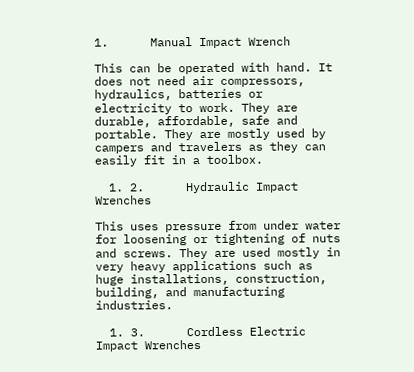1.      Manual Impact Wrench

This can be operated with hand. It does not need air compressors, hydraulics, batteries or electricity to work. They are durable, affordable, safe and portable. They are mostly used by campers and travelers as they can easily fit in a toolbox.

  1. 2.      Hydraulic Impact Wrenches

This uses pressure from under water for loosening or tightening of nuts and screws. They are used mostly in very heavy applications such as huge installations, construction, building, and manufacturing industries.

  1. 3.      Cordless Electric Impact Wrenches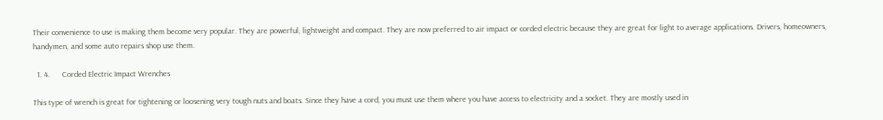Their convenience to use is making them become very popular. They are powerful, lightweight and compact. They are now preferred to air impact or corded electric because they are great for light to average applications. Drivers, homeowners, handymen, and some auto repairs shop use them.

  1. 4.      Corded Electric Impact Wrenches

This type of wrench is great for tightening or loosening very tough nuts and boats. Since they have a cord, you must use them where you have access to electricity and a socket. They are mostly used in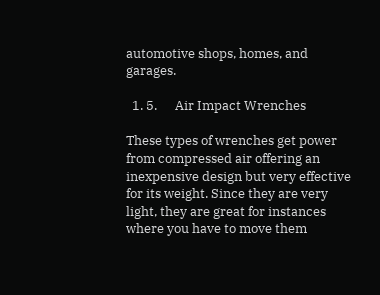automotive shops, homes, and garages.

  1. 5.      Air Impact Wrenches

These types of wrenches get power from compressed air offering an inexpensive design but very effective for its weight. Since they are very light, they are great for instances where you have to move them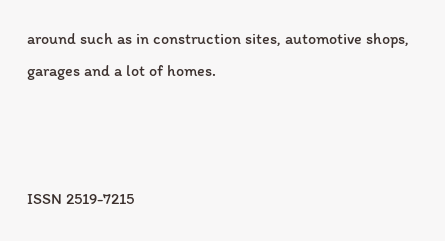around such as in construction sites, automotive shops, garages and a lot of homes.



ISSN 2519-7215